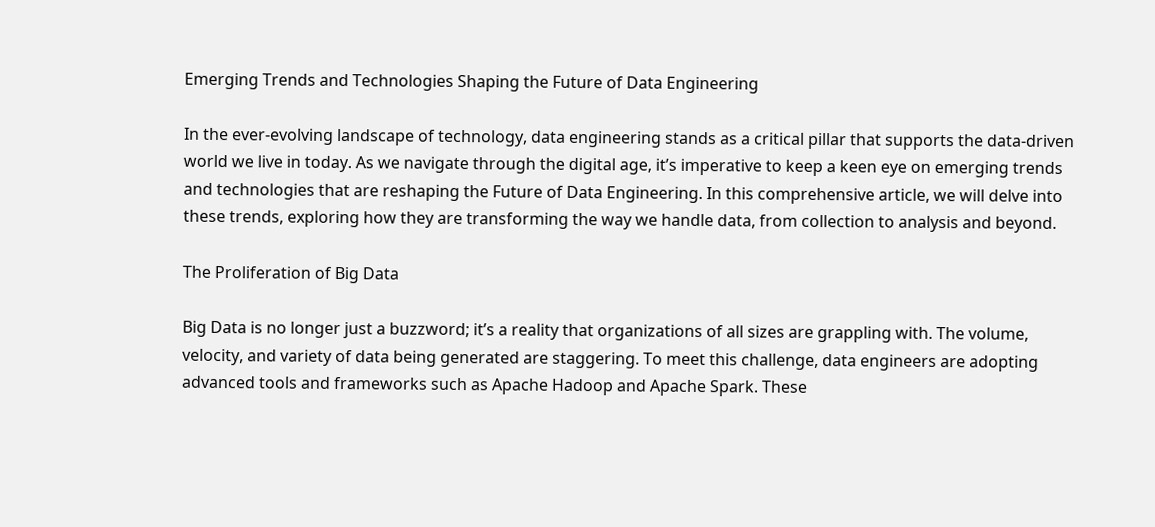Emerging Trends and Technologies Shaping the Future of Data Engineering

In the ever-evolving landscape of technology, data engineering stands as a critical pillar that supports the data-driven world we live in today. As we navigate through the digital age, it’s imperative to keep a keen eye on emerging trends and technologies that are reshaping the Future of Data Engineering. In this comprehensive article, we will delve into these trends, exploring how they are transforming the way we handle data, from collection to analysis and beyond.

The Proliferation of Big Data

Big Data is no longer just a buzzword; it’s a reality that organizations of all sizes are grappling with. The volume, velocity, and variety of data being generated are staggering. To meet this challenge, data engineers are adopting advanced tools and frameworks such as Apache Hadoop and Apache Spark. These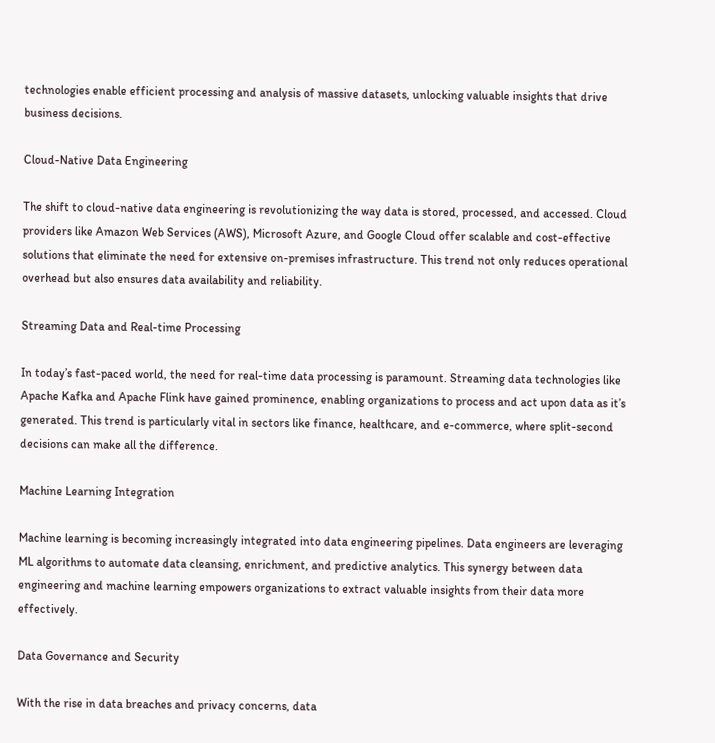technologies enable efficient processing and analysis of massive datasets, unlocking valuable insights that drive business decisions.

Cloud-Native Data Engineering

The shift to cloud-native data engineering is revolutionizing the way data is stored, processed, and accessed. Cloud providers like Amazon Web Services (AWS), Microsoft Azure, and Google Cloud offer scalable and cost-effective solutions that eliminate the need for extensive on-premises infrastructure. This trend not only reduces operational overhead but also ensures data availability and reliability.

Streaming Data and Real-time Processing

In today’s fast-paced world, the need for real-time data processing is paramount. Streaming data technologies like Apache Kafka and Apache Flink have gained prominence, enabling organizations to process and act upon data as it’s generated. This trend is particularly vital in sectors like finance, healthcare, and e-commerce, where split-second decisions can make all the difference.

Machine Learning Integration

Machine learning is becoming increasingly integrated into data engineering pipelines. Data engineers are leveraging ML algorithms to automate data cleansing, enrichment, and predictive analytics. This synergy between data engineering and machine learning empowers organizations to extract valuable insights from their data more effectively.

Data Governance and Security

With the rise in data breaches and privacy concerns, data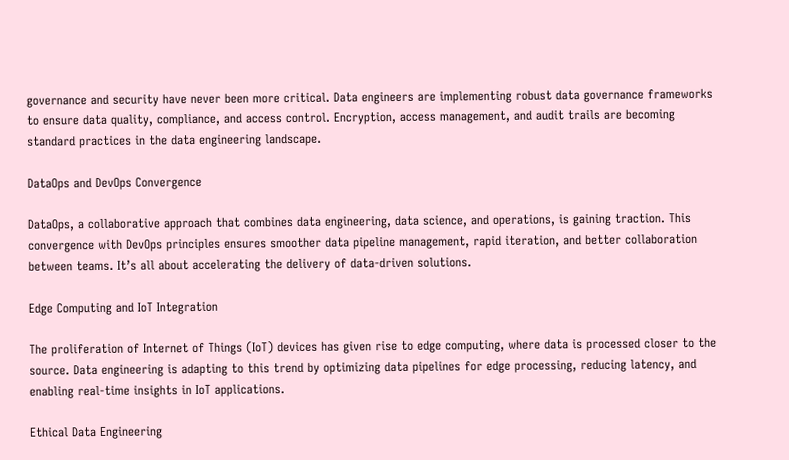governance and security have never been more critical. Data engineers are implementing robust data governance frameworks to ensure data quality, compliance, and access control. Encryption, access management, and audit trails are becoming standard practices in the data engineering landscape.

DataOps and DevOps Convergence

DataOps, a collaborative approach that combines data engineering, data science, and operations, is gaining traction. This convergence with DevOps principles ensures smoother data pipeline management, rapid iteration, and better collaboration between teams. It’s all about accelerating the delivery of data-driven solutions.

Edge Computing and IoT Integration

The proliferation of Internet of Things (IoT) devices has given rise to edge computing, where data is processed closer to the source. Data engineering is adapting to this trend by optimizing data pipelines for edge processing, reducing latency, and enabling real-time insights in IoT applications.

Ethical Data Engineering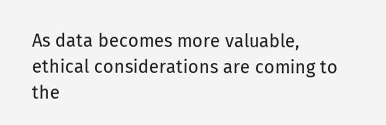As data becomes more valuable, ethical considerations are coming to the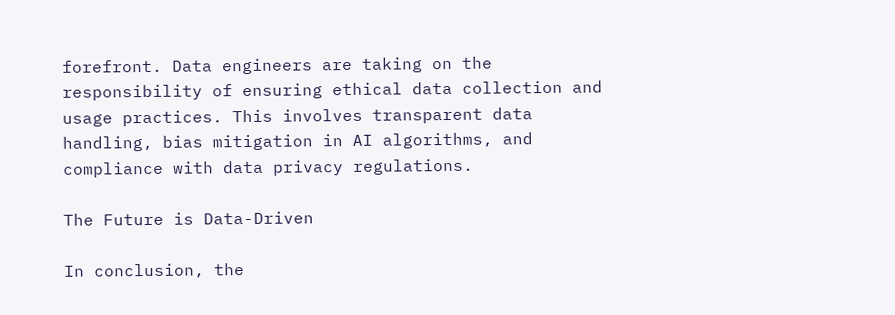forefront. Data engineers are taking on the responsibility of ensuring ethical data collection and usage practices. This involves transparent data handling, bias mitigation in AI algorithms, and compliance with data privacy regulations.

The Future is Data-Driven

In conclusion, the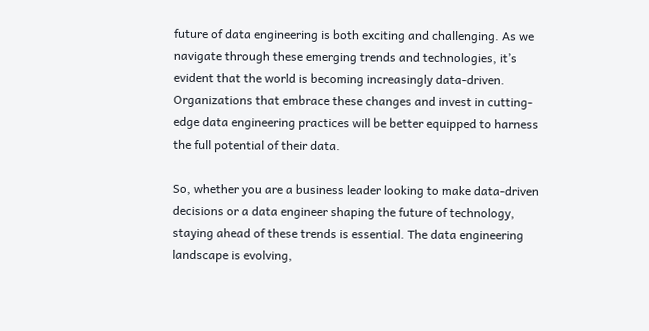future of data engineering is both exciting and challenging. As we navigate through these emerging trends and technologies, it’s evident that the world is becoming increasingly data-driven. Organizations that embrace these changes and invest in cutting-edge data engineering practices will be better equipped to harness the full potential of their data.

So, whether you are a business leader looking to make data-driven decisions or a data engineer shaping the future of technology, staying ahead of these trends is essential. The data engineering landscape is evolving,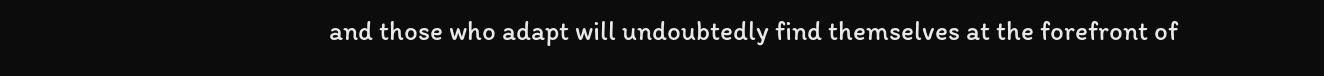and those who adapt will undoubtedly find themselves at the forefront of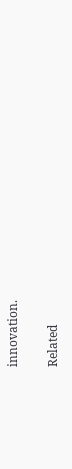innovation.

Related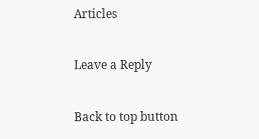Articles

Leave a Reply

Back to top button